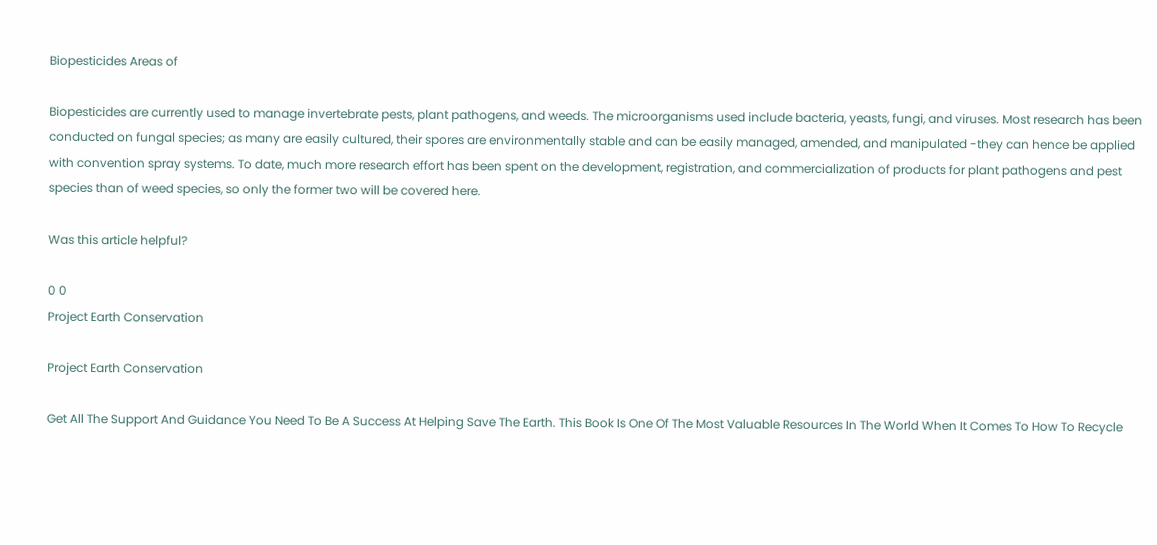Biopesticides Areas of

Biopesticides are currently used to manage invertebrate pests, plant pathogens, and weeds. The microorganisms used include bacteria, yeasts, fungi, and viruses. Most research has been conducted on fungal species; as many are easily cultured, their spores are environmentally stable and can be easily managed, amended, and manipulated -they can hence be applied with convention spray systems. To date, much more research effort has been spent on the development, registration, and commercialization of products for plant pathogens and pest species than of weed species, so only the former two will be covered here.

Was this article helpful?

0 0
Project Earth Conservation

Project Earth Conservation

Get All The Support And Guidance You Need To Be A Success At Helping Save The Earth. This Book Is One Of The Most Valuable Resources In The World When It Comes To How To Recycle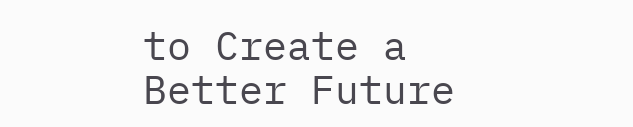to Create a Better Future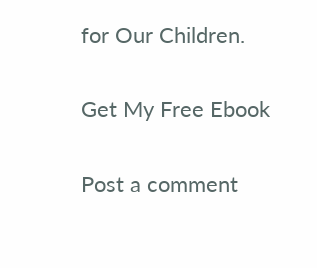for Our Children.

Get My Free Ebook

Post a comment